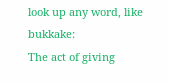look up any word, like bukkake:
The act of giving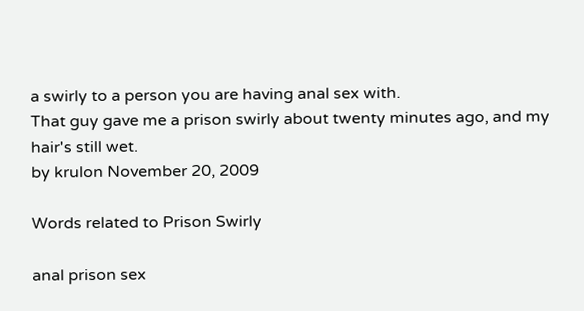a swirly to a person you are having anal sex with.
That guy gave me a prison swirly about twenty minutes ago, and my hair's still wet.
by krulon November 20, 2009

Words related to Prison Swirly

anal prison sex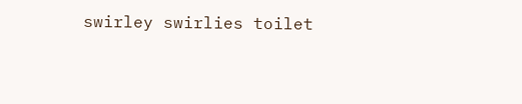swirley swirlies toilet